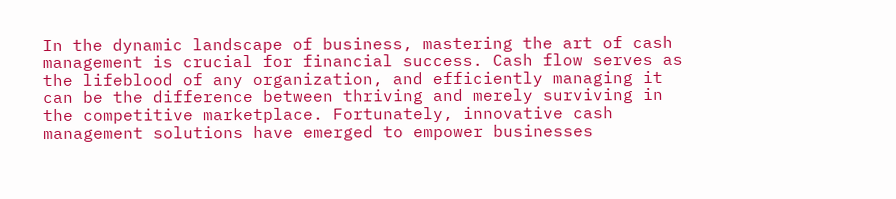In the dynamic landscape of business, mastering the art of cash management is crucial for financial success. Cash flow serves as the lifeblood of any organization, and efficiently managing it can be the difference between thriving and merely surviving in the competitive marketplace. Fortunately, innovative cash management solutions have emerged to empower businesses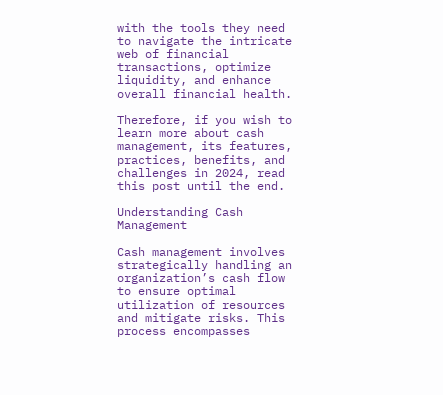with the tools they need to navigate the intricate web of financial transactions, optimize liquidity, and enhance overall financial health.

Therefore, if you wish to learn more about cash management, its features, practices, benefits, and challenges in 2024, read this post until the end.

Understanding Cash Management

Cash management involves strategically handling an organization’s cash flow to ensure optimal utilization of resources and mitigate risks. This process encompasses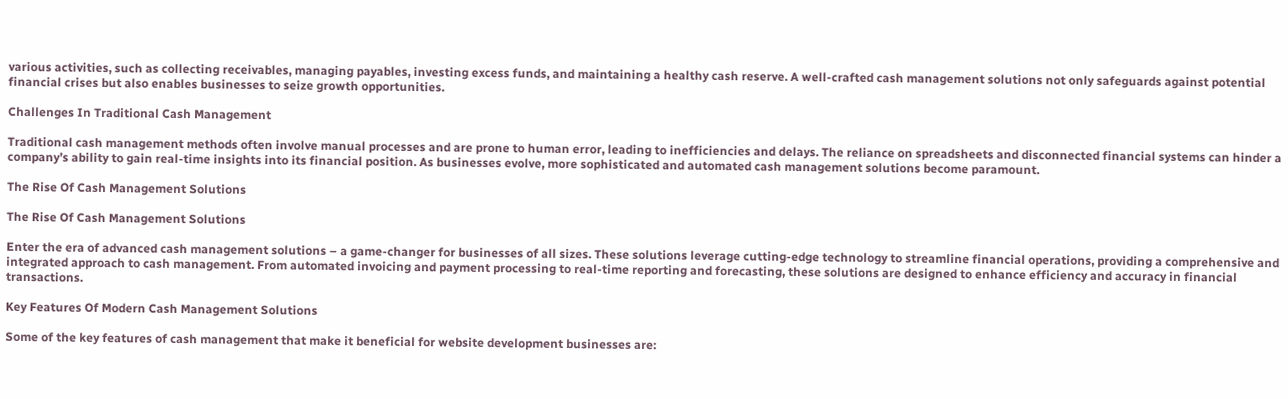various activities, such as collecting receivables, managing payables, investing excess funds, and maintaining a healthy cash reserve. A well-crafted cash management solutions not only safeguards against potential financial crises but also enables businesses to seize growth opportunities.

Challenges In Traditional Cash Management

Traditional cash management methods often involve manual processes and are prone to human error, leading to inefficiencies and delays. The reliance on spreadsheets and disconnected financial systems can hinder a company’s ability to gain real-time insights into its financial position. As businesses evolve, more sophisticated and automated cash management solutions become paramount.

The Rise Of Cash Management Solutions

The Rise Of Cash Management Solutions

Enter the era of advanced cash management solutions – a game-changer for businesses of all sizes. These solutions leverage cutting-edge technology to streamline financial operations, providing a comprehensive and integrated approach to cash management. From automated invoicing and payment processing to real-time reporting and forecasting, these solutions are designed to enhance efficiency and accuracy in financial transactions.

Key Features Of Modern Cash Management Solutions

Some of the key features of cash management that make it beneficial for website development businesses are: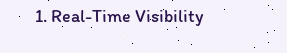1. Real-Time Visibility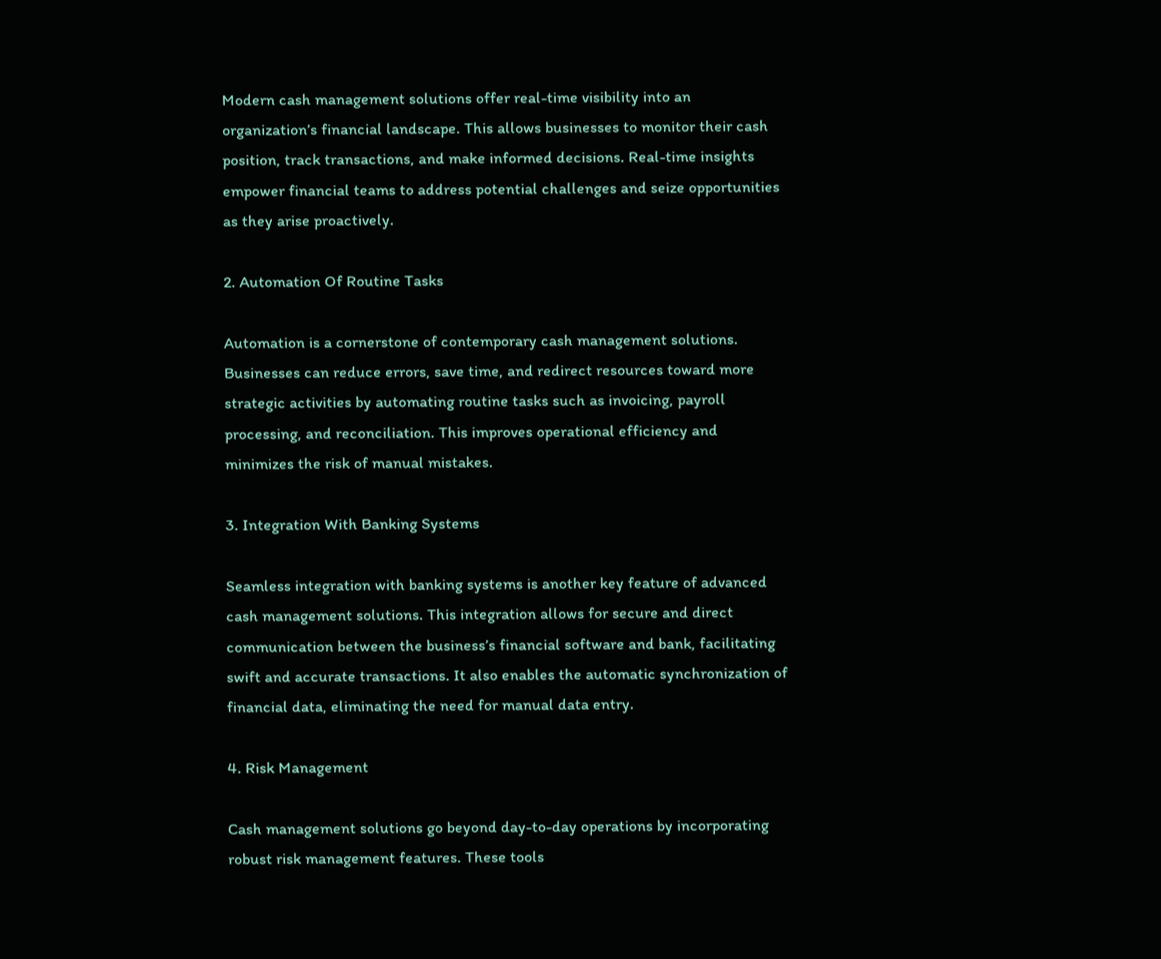Modern cash management solutions offer real-time visibility into an organization’s financial landscape. This allows businesses to monitor their cash position, track transactions, and make informed decisions. Real-time insights empower financial teams to address potential challenges and seize opportunities as they arise proactively.

2. Automation Of Routine Tasks

Automation is a cornerstone of contemporary cash management solutions. Businesses can reduce errors, save time, and redirect resources toward more strategic activities by automating routine tasks such as invoicing, payroll processing, and reconciliation. This improves operational efficiency and minimizes the risk of manual mistakes.

3. Integration With Banking Systems

Seamless integration with banking systems is another key feature of advanced cash management solutions. This integration allows for secure and direct communication between the business’s financial software and bank, facilitating swift and accurate transactions. It also enables the automatic synchronization of financial data, eliminating the need for manual data entry.

4. Risk Management

Cash management solutions go beyond day-to-day operations by incorporating robust risk management features. These tools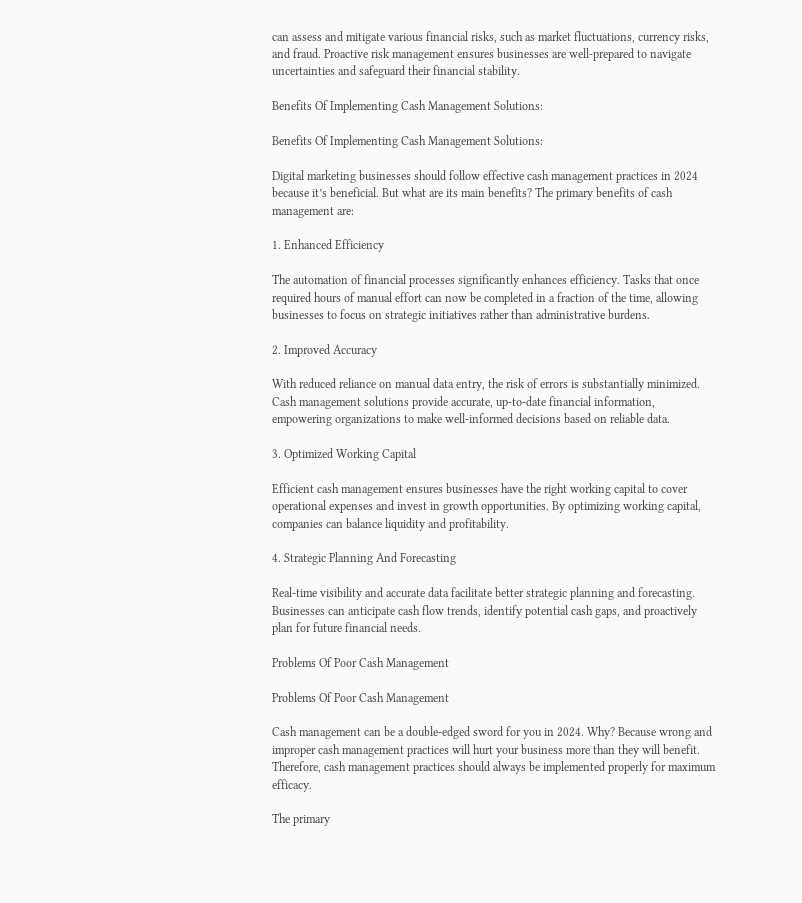can assess and mitigate various financial risks, such as market fluctuations, currency risks, and fraud. Proactive risk management ensures businesses are well-prepared to navigate uncertainties and safeguard their financial stability.

Benefits Of Implementing Cash Management Solutions:

Benefits Of Implementing Cash Management Solutions:

Digital marketing businesses should follow effective cash management practices in 2024 because it’s beneficial. But what are its main benefits? The primary benefits of cash management are:

1. Enhanced Efficiency

The automation of financial processes significantly enhances efficiency. Tasks that once required hours of manual effort can now be completed in a fraction of the time, allowing businesses to focus on strategic initiatives rather than administrative burdens.

2. Improved Accuracy

With reduced reliance on manual data entry, the risk of errors is substantially minimized. Cash management solutions provide accurate, up-to-date financial information, empowering organizations to make well-informed decisions based on reliable data.

3. Optimized Working Capital

Efficient cash management ensures businesses have the right working capital to cover operational expenses and invest in growth opportunities. By optimizing working capital, companies can balance liquidity and profitability.

4. Strategic Planning And Forecasting

Real-time visibility and accurate data facilitate better strategic planning and forecasting. Businesses can anticipate cash flow trends, identify potential cash gaps, and proactively plan for future financial needs.

Problems Of Poor Cash Management

Problems Of Poor Cash Management

Cash management can be a double-edged sword for you in 2024. Why? Because wrong and improper cash management practices will hurt your business more than they will benefit. Therefore, cash management practices should always be implemented properly for maximum efficacy.

The primary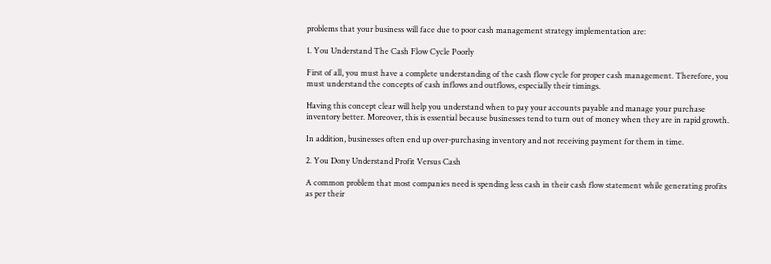problems that your business will face due to poor cash management strategy implementation are:

1. You Understand The Cash Flow Cycle Poorly

First of all, you must have a complete understanding of the cash flow cycle for proper cash management. Therefore, you must understand the concepts of cash inflows and outflows, especially their timings.

Having this concept clear will help you understand when to pay your accounts payable and manage your purchase inventory better. Moreover, this is essential because businesses tend to turn out of money when they are in rapid growth.

In addition, businesses often end up over-purchasing inventory and not receiving payment for them in time.

2. You Dony Understand Profit Versus Cash

A common problem that most companies need is spending less cash in their cash flow statement while generating profits as per their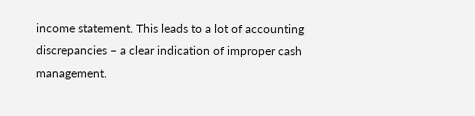income statement. This leads to a lot of accounting discrepancies – a clear indication of improper cash management.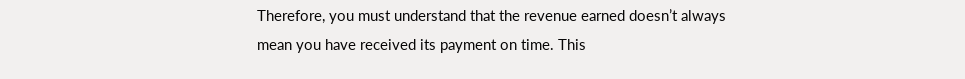Therefore, you must understand that the revenue earned doesn’t always mean you have received its payment on time. This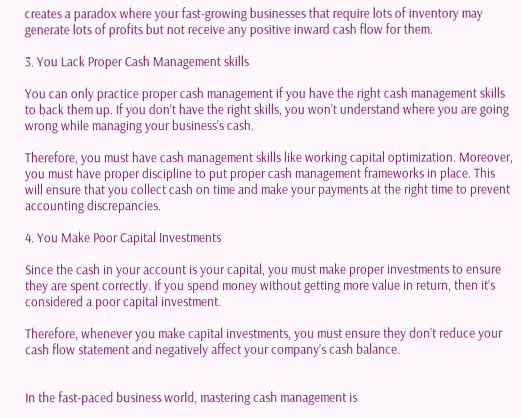creates a paradox where your fast-growing businesses that require lots of inventory may generate lots of profits but not receive any positive inward cash flow for them.

3. You Lack Proper Cash Management skills

You can only practice proper cash management if you have the right cash management skills to back them up. If you don’t have the right skills, you won’t understand where you are going wrong while managing your business’s cash.

Therefore, you must have cash management skills like working capital optimization. Moreover, you must have proper discipline to put proper cash management frameworks in place. This will ensure that you collect cash on time and make your payments at the right time to prevent accounting discrepancies.

4. You Make Poor Capital Investments

Since the cash in your account is your capital, you must make proper investments to ensure they are spent correctly. If you spend money without getting more value in return, then it’s considered a poor capital investment.

Therefore, whenever you make capital investments, you must ensure they don’t reduce your cash flow statement and negatively affect your company’s cash balance.


In the fast-paced business world, mastering cash management is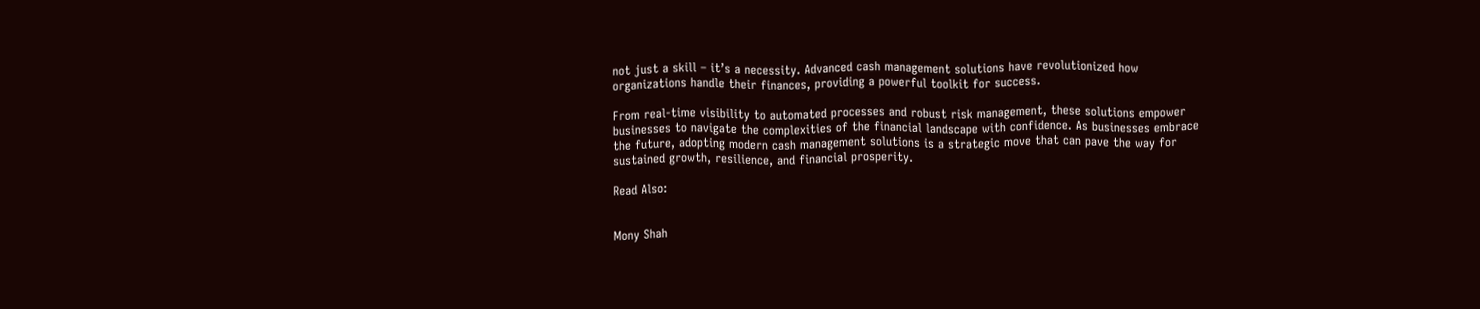not just a skill – it’s a necessity. Advanced cash management solutions have revolutionized how organizations handle their finances, providing a powerful toolkit for success.

From real-time visibility to automated processes and robust risk management, these solutions empower businesses to navigate the complexities of the financial landscape with confidence. As businesses embrace the future, adopting modern cash management solutions is a strategic move that can pave the way for sustained growth, resilience, and financial prosperity.

Read Also:


Mony Shah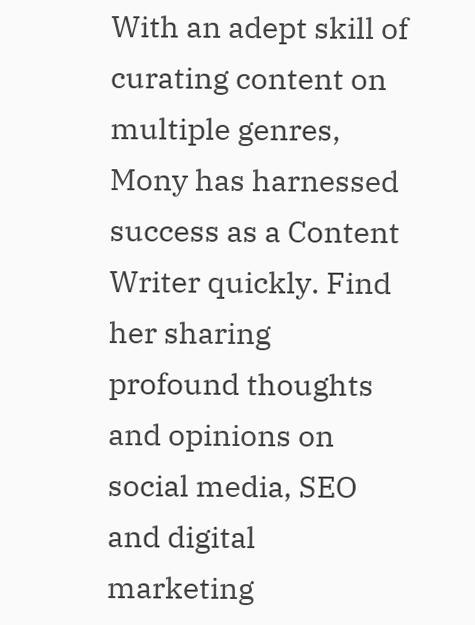With an adept skill of curating content on multiple genres, Mony has harnessed success as a Content Writer quickly. Find her sharing profound thoughts and opinions on social media, SEO and digital marketing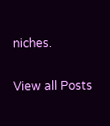niches.

View all Posts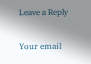Leave a Reply

Your email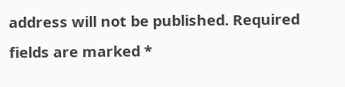address will not be published. Required fields are marked *